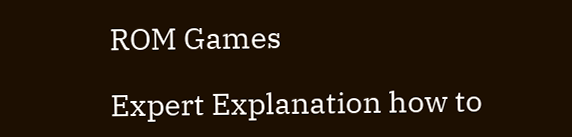ROM Games

Expert Explanation how to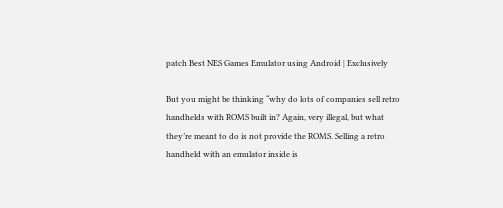patch Best NES Games Emulator using Android | Exclusively

But you might be thinking “why do lots of companies sell retro handhelds with ROMS built in? Again, very illegal, but what they’re meant to do is not provide the ROMS. Selling a retro handheld with an emulator inside is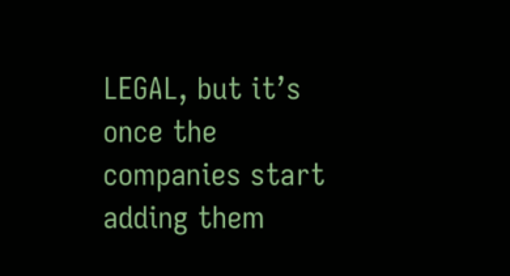LEGAL, but it’s once the companies start adding them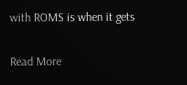with ROMS is when it gets

Read More